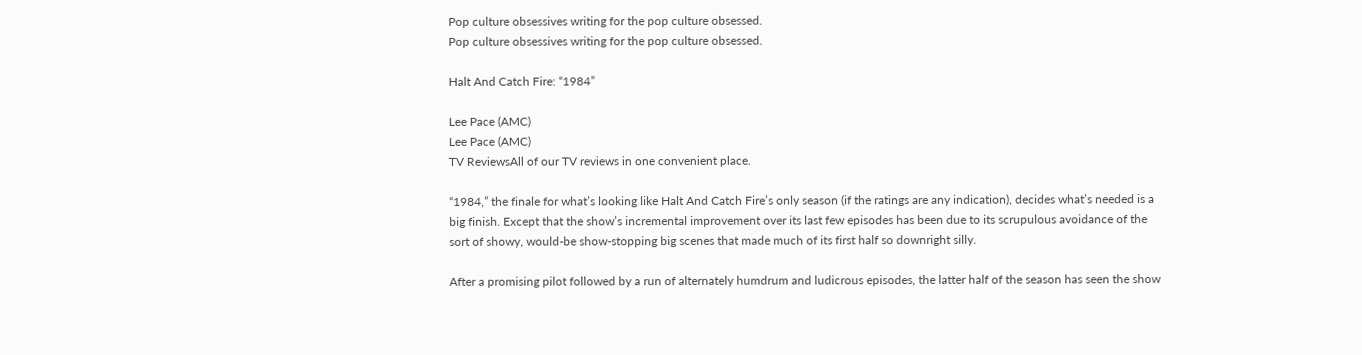Pop culture obsessives writing for the pop culture obsessed.
Pop culture obsessives writing for the pop culture obsessed.

Halt And Catch Fire: “1984”

Lee Pace (AMC)
Lee Pace (AMC)
TV ReviewsAll of our TV reviews in one convenient place.

“1984,” the finale for what’s looking like Halt And Catch Fire’s only season (if the ratings are any indication), decides what’s needed is a big finish. Except that the show’s incremental improvement over its last few episodes has been due to its scrupulous avoidance of the sort of showy, would-be show-stopping big scenes that made much of its first half so downright silly.

After a promising pilot followed by a run of alternately humdrum and ludicrous episodes, the latter half of the season has seen the show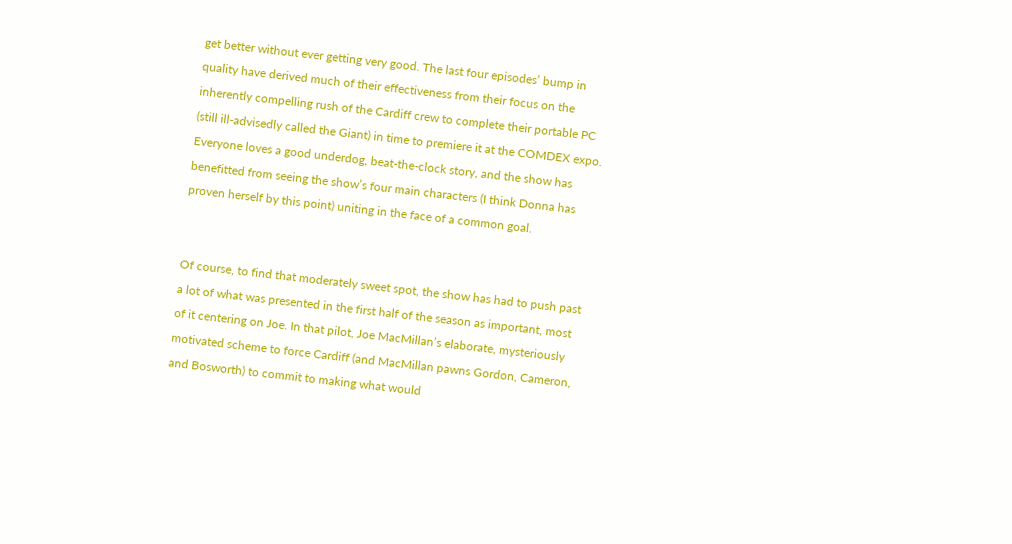get better without ever getting very good. The last four episodes’ bump in quality have derived much of their effectiveness from their focus on the inherently compelling rush of the Cardiff crew to complete their portable PC (still ill-advisedly called the Giant) in time to premiere it at the COMDEX expo. Everyone loves a good underdog, beat-the-clock story, and the show has benefitted from seeing the show’s four main characters (I think Donna has proven herself by this point) uniting in the face of a common goal.


Of course, to find that moderately sweet spot, the show has had to push past a lot of what was presented in the first half of the season as important, most of it centering on Joe. In that pilot, Joe MacMillan’s elaborate, mysteriously motivated scheme to force Cardiff (and MacMillan pawns Gordon, Cameron, and Bosworth) to commit to making what would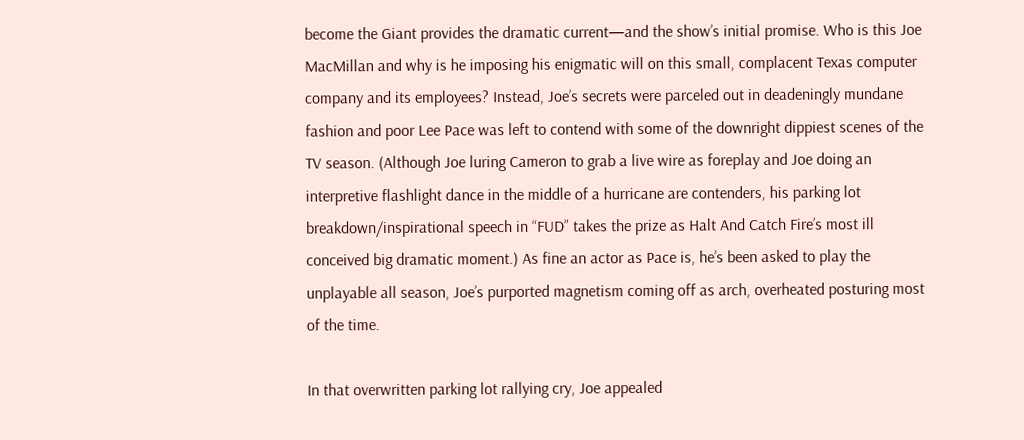become the Giant provides the dramatic current—and the show’s initial promise. Who is this Joe MacMillan and why is he imposing his enigmatic will on this small, complacent Texas computer company and its employees? Instead, Joe’s secrets were parceled out in deadeningly mundane fashion and poor Lee Pace was left to contend with some of the downright dippiest scenes of the TV season. (Although Joe luring Cameron to grab a live wire as foreplay and Joe doing an interpretive flashlight dance in the middle of a hurricane are contenders, his parking lot breakdown/inspirational speech in “FUD” takes the prize as Halt And Catch Fire’s most ill conceived big dramatic moment.) As fine an actor as Pace is, he’s been asked to play the unplayable all season, Joe’s purported magnetism coming off as arch, overheated posturing most of the time.

In that overwritten parking lot rallying cry, Joe appealed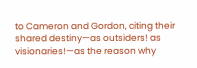to Cameron and Gordon, citing their shared destiny—as outsiders! as visionaries!—as the reason why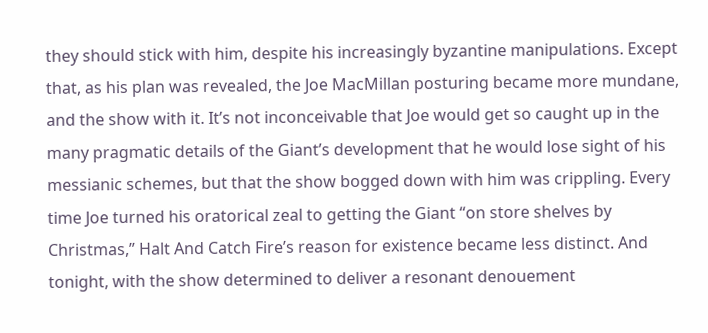they should stick with him, despite his increasingly byzantine manipulations. Except that, as his plan was revealed, the Joe MacMillan posturing became more mundane, and the show with it. It’s not inconceivable that Joe would get so caught up in the many pragmatic details of the Giant’s development that he would lose sight of his messianic schemes, but that the show bogged down with him was crippling. Every time Joe turned his oratorical zeal to getting the Giant “on store shelves by Christmas,” Halt And Catch Fire’s reason for existence became less distinct. And tonight, with the show determined to deliver a resonant denouement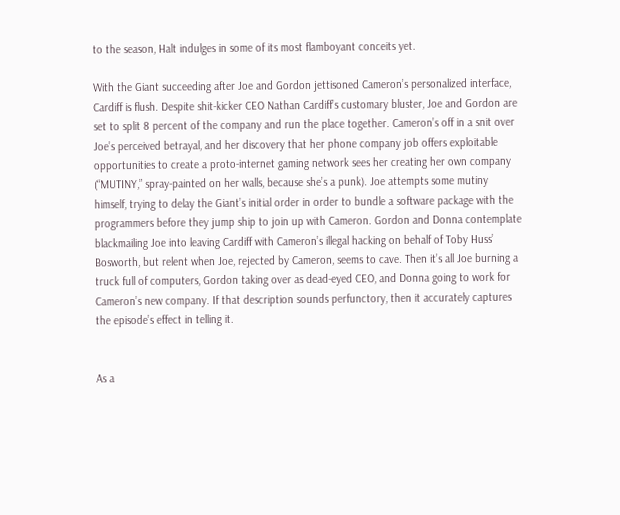to the season, Halt indulges in some of its most flamboyant conceits yet.

With the Giant succeeding after Joe and Gordon jettisoned Cameron’s personalized interface, Cardiff is flush. Despite shit-kicker CEO Nathan Cardiff’s customary bluster, Joe and Gordon are set to split 8 percent of the company and run the place together. Cameron’s off in a snit over Joe’s perceived betrayal, and her discovery that her phone company job offers exploitable opportunities to create a proto-internet gaming network sees her creating her own company (“MUTINY,” spray-painted on her walls, because she’s a punk). Joe attempts some mutiny himself, trying to delay the Giant’s initial order in order to bundle a software package with the programmers before they jump ship to join up with Cameron. Gordon and Donna contemplate blackmailing Joe into leaving Cardiff with Cameron’s illegal hacking on behalf of Toby Huss’ Bosworth, but relent when Joe, rejected by Cameron, seems to cave. Then it’s all Joe burning a truck full of computers, Gordon taking over as dead-eyed CEO, and Donna going to work for Cameron’s new company. If that description sounds perfunctory, then it accurately captures the episode’s effect in telling it.


As a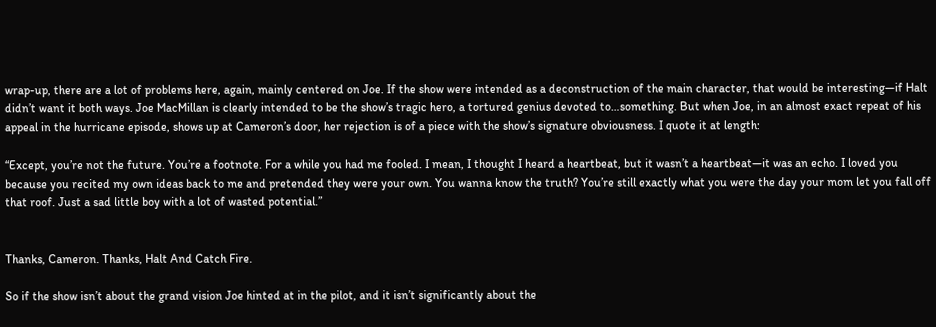wrap-up, there are a lot of problems here, again, mainly centered on Joe. If the show were intended as a deconstruction of the main character, that would be interesting—if Halt didn’t want it both ways. Joe MacMillan is clearly intended to be the show’s tragic hero, a tortured genius devoted to…something. But when Joe, in an almost exact repeat of his appeal in the hurricane episode, shows up at Cameron’s door, her rejection is of a piece with the show’s signature obviousness. I quote it at length:

“Except, you’re not the future. You’re a footnote. For a while you had me fooled. I mean, I thought I heard a heartbeat, but it wasn’t a heartbeat—it was an echo. I loved you because you recited my own ideas back to me and pretended they were your own. You wanna know the truth? You’re still exactly what you were the day your mom let you fall off that roof. Just a sad little boy with a lot of wasted potential.”


Thanks, Cameron. Thanks, Halt And Catch Fire.

So if the show isn’t about the grand vision Joe hinted at in the pilot, and it isn’t significantly about the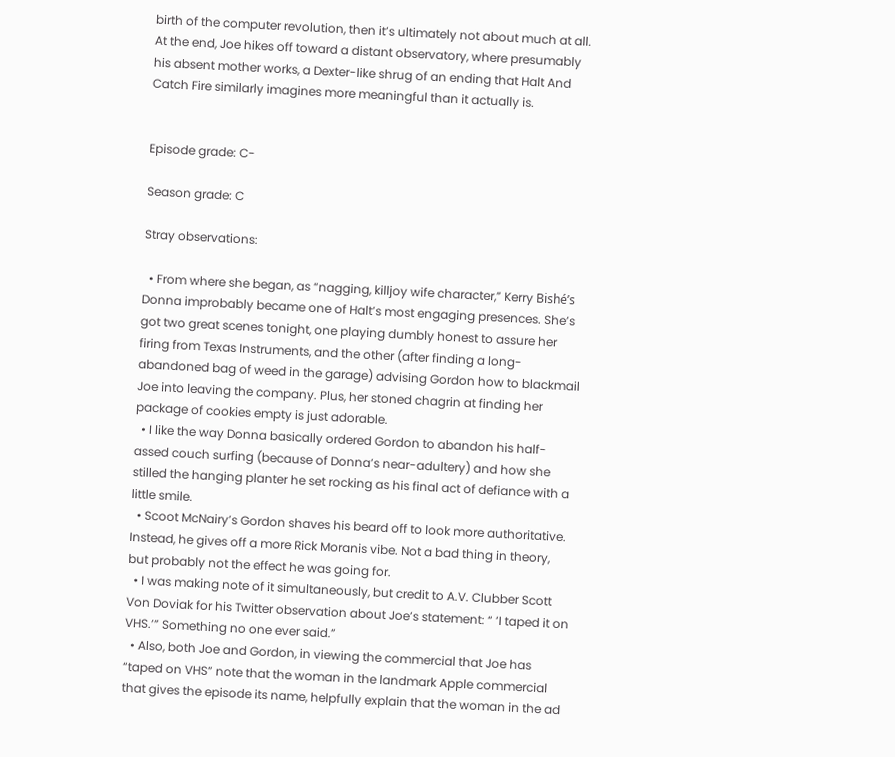birth of the computer revolution, then it’s ultimately not about much at all. At the end, Joe hikes off toward a distant observatory, where presumably his absent mother works, a Dexter-like shrug of an ending that Halt And Catch Fire similarly imagines more meaningful than it actually is.


Episode grade: C-

Season grade: C

Stray observations:

  • From where she began, as “nagging, killjoy wife character,” Kerry Bishé’s Donna improbably became one of Halt’s most engaging presences. She’s got two great scenes tonight, one playing dumbly honest to assure her firing from Texas Instruments, and the other (after finding a long-abandoned bag of weed in the garage) advising Gordon how to blackmail Joe into leaving the company. Plus, her stoned chagrin at finding her package of cookies empty is just adorable.
  • I like the way Donna basically ordered Gordon to abandon his half-assed couch surfing (because of Donna’s near-adultery) and how she stilled the hanging planter he set rocking as his final act of defiance with a little smile.
  • Scoot McNairy’s Gordon shaves his beard off to look more authoritative. Instead, he gives off a more Rick Moranis vibe. Not a bad thing in theory, but probably not the effect he was going for.
  • I was making note of it simultaneously, but credit to A.V. Clubber Scott Von Doviak for his Twitter observation about Joe’s statement: “ ‘I taped it on VHS.’” Something no one ever said.”
  • Also, both Joe and Gordon, in viewing the commercial that Joe has “taped on VHS” note that the woman in the landmark Apple commercial that gives the episode its name, helpfully explain that the woman in the ad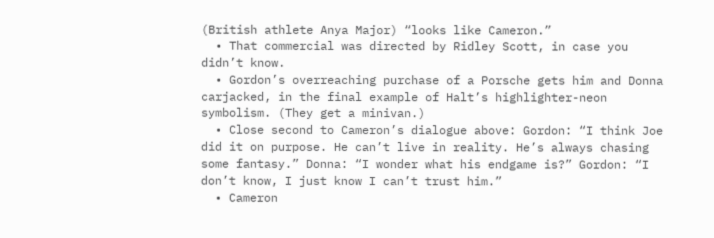(British athlete Anya Major) “looks like Cameron.”
  • That commercial was directed by Ridley Scott, in case you didn’t know.
  • Gordon’s overreaching purchase of a Porsche gets him and Donna carjacked, in the final example of Halt’s highlighter-neon symbolism. (They get a minivan.)
  • Close second to Cameron’s dialogue above: Gordon: “I think Joe did it on purpose. He can’t live in reality. He’s always chasing some fantasy.” Donna: “I wonder what his endgame is?” Gordon: “I don’t know, I just know I can’t trust him.”
  • Cameron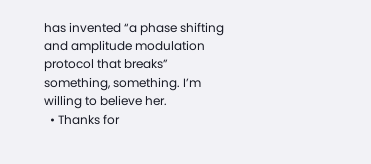has invented “a phase shifting and amplitude modulation protocol that breaks” something, something. I’m willing to believe her.
  • Thanks for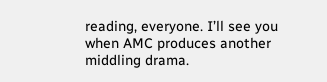reading, everyone. I’ll see you when AMC produces another middling drama.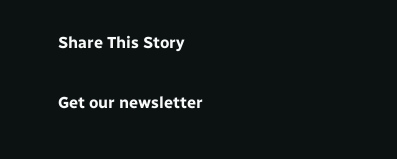Share This Story

Get our newsletter